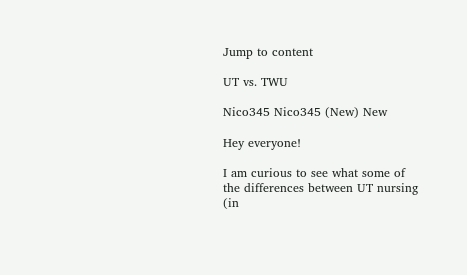Jump to content

UT vs. TWU

Nico345 Nico345 (New) New

Hey everyone!

I am curious to see what some of the differences between UT nursing (in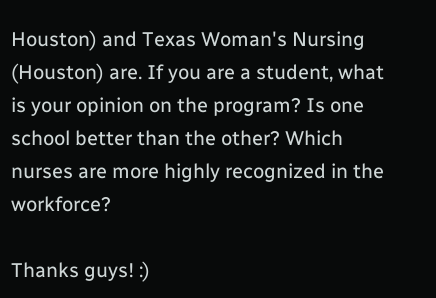Houston) and Texas Woman's Nursing (Houston) are. If you are a student, what is your opinion on the program? Is one school better than the other? Which nurses are more highly recognized in the workforce?

Thanks guys! :)